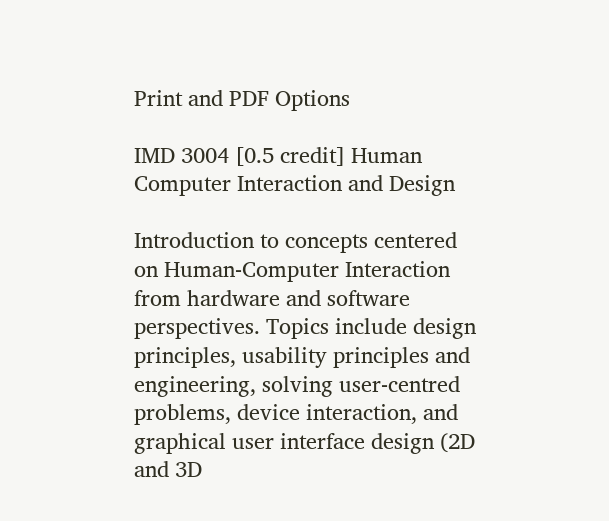Print and PDF Options

IMD 3004 [0.5 credit] Human Computer Interaction and Design

Introduction to concepts centered on Human-Computer Interaction from hardware and software perspectives. Topics include design principles, usability principles and engineering, solving user-centred problems, device interaction, and graphical user interface design (2D and 3D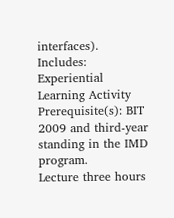interfaces).
Includes: Experiential Learning Activity
Prerequisite(s): BIT 2009 and third-year standing in the IMD program.
Lecture three hours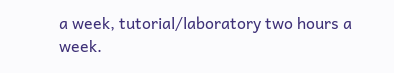a week, tutorial/laboratory two hours a week.